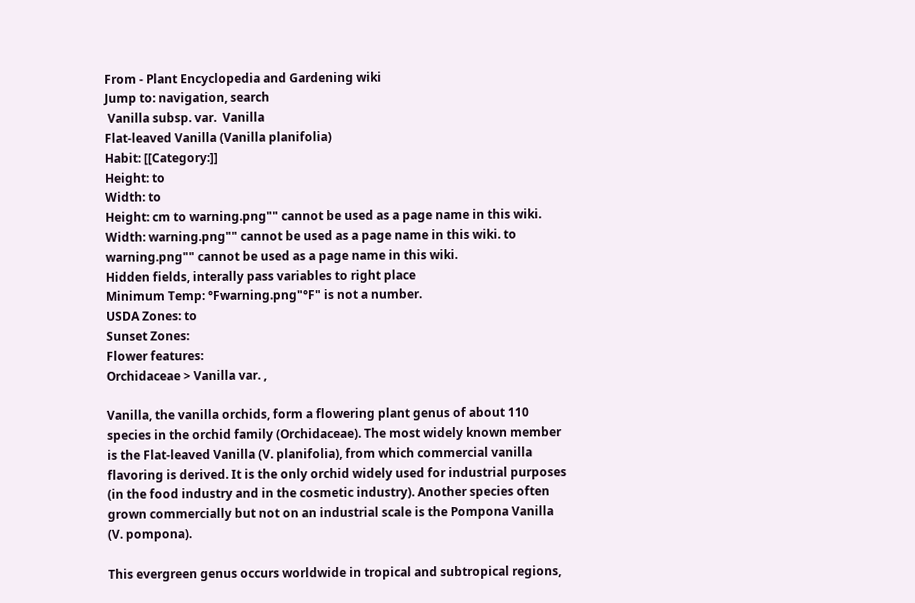From - Plant Encyclopedia and Gardening wiki
Jump to: navigation, search
 Vanilla subsp. var.  Vanilla
Flat-leaved Vanilla (Vanilla planifolia)
Habit: [[Category:]]
Height: to
Width: to
Height: cm to warning.png"" cannot be used as a page name in this wiki.
Width: warning.png"" cannot be used as a page name in this wiki. to warning.png"" cannot be used as a page name in this wiki.
Hidden fields, interally pass variables to right place
Minimum Temp: °Fwarning.png"°F" is not a number.
USDA Zones: to
Sunset Zones:
Flower features:
Orchidaceae > Vanilla var. ,

Vanilla, the vanilla orchids, form a flowering plant genus of about 110 species in the orchid family (Orchidaceae). The most widely known member is the Flat-leaved Vanilla (V. planifolia), from which commercial vanilla flavoring is derived. It is the only orchid widely used for industrial purposes (in the food industry and in the cosmetic industry). Another species often grown commercially but not on an industrial scale is the Pompona Vanilla (V. pompona).

This evergreen genus occurs worldwide in tropical and subtropical regions,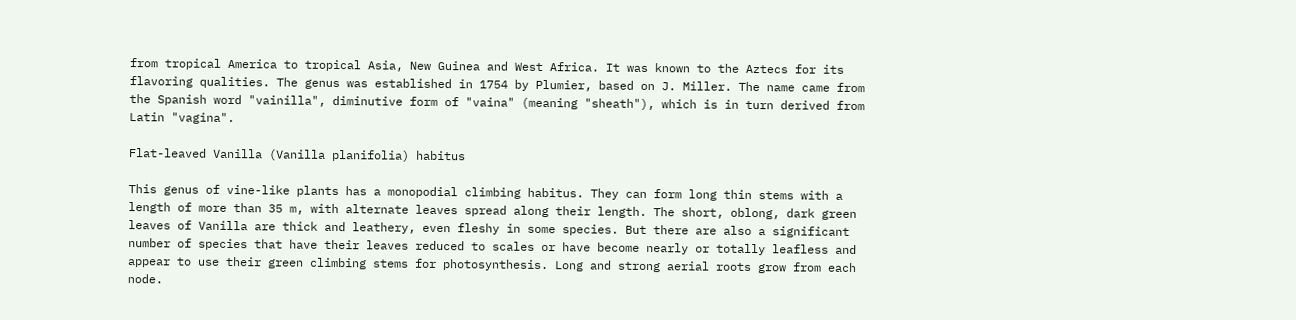from tropical America to tropical Asia, New Guinea and West Africa. It was known to the Aztecs for its flavoring qualities. The genus was established in 1754 by Plumier, based on J. Miller. The name came from the Spanish word "vainilla", diminutive form of "vaina" (meaning "sheath"), which is in turn derived from Latin "vagina".

Flat-leaved Vanilla (Vanilla planifolia) habitus

This genus of vine-like plants has a monopodial climbing habitus. They can form long thin stems with a length of more than 35 m, with alternate leaves spread along their length. The short, oblong, dark green leaves of Vanilla are thick and leathery, even fleshy in some species. But there are also a significant number of species that have their leaves reduced to scales or have become nearly or totally leafless and appear to use their green climbing stems for photosynthesis. Long and strong aerial roots grow from each node.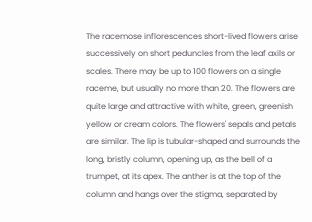The racemose inflorescences short-lived flowers arise successively on short peduncles from the leaf axils or scales. There may be up to 100 flowers on a single raceme, but usually no more than 20. The flowers are quite large and attractive with white, green, greenish yellow or cream colors. The flowers' sepals and petals are similar. The lip is tubular-shaped and surrounds the long, bristly column, opening up, as the bell of a trumpet, at its apex. The anther is at the top of the column and hangs over the stigma, separated by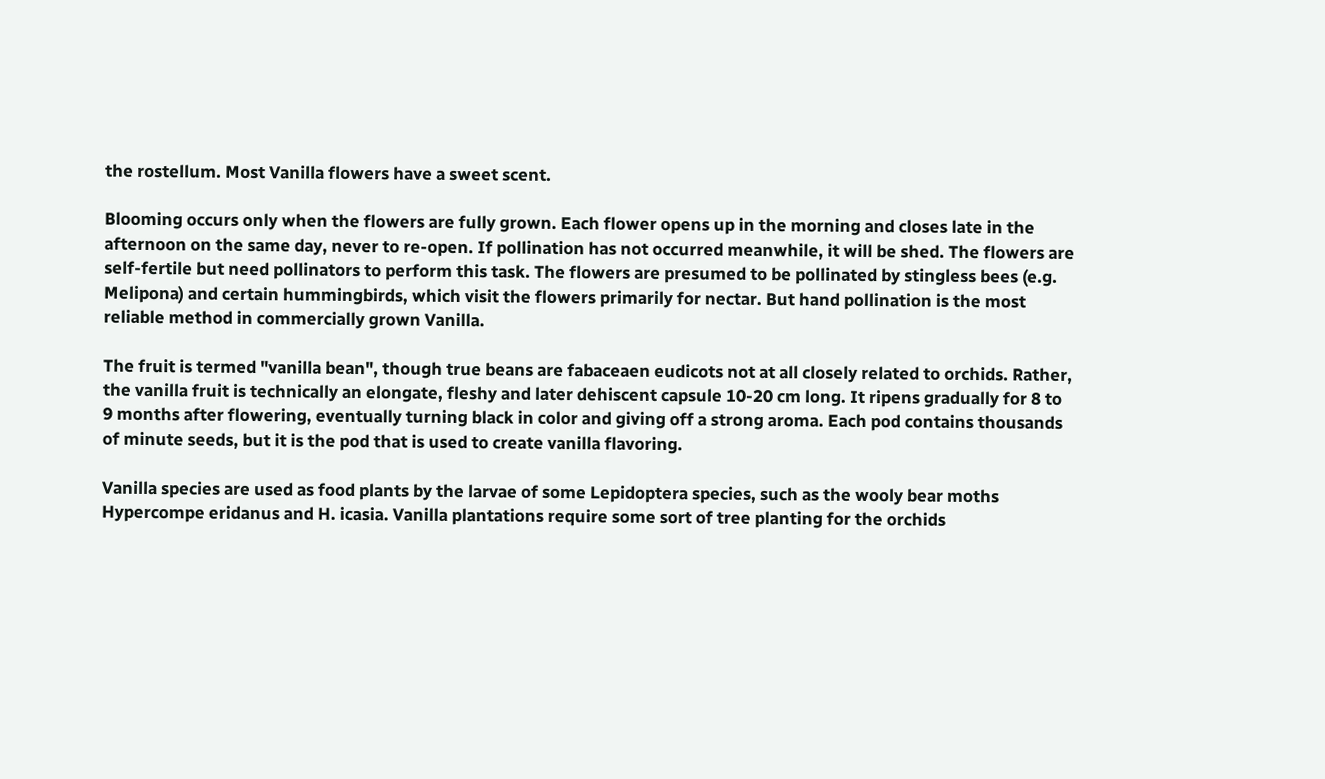the rostellum. Most Vanilla flowers have a sweet scent.

Blooming occurs only when the flowers are fully grown. Each flower opens up in the morning and closes late in the afternoon on the same day, never to re-open. If pollination has not occurred meanwhile, it will be shed. The flowers are self-fertile but need pollinators to perform this task. The flowers are presumed to be pollinated by stingless bees (e.g. Melipona) and certain hummingbirds, which visit the flowers primarily for nectar. But hand pollination is the most reliable method in commercially grown Vanilla.

The fruit is termed "vanilla bean", though true beans are fabaceaen eudicots not at all closely related to orchids. Rather, the vanilla fruit is technically an elongate, fleshy and later dehiscent capsule 10-20 cm long. It ripens gradually for 8 to 9 months after flowering, eventually turning black in color and giving off a strong aroma. Each pod contains thousands of minute seeds, but it is the pod that is used to create vanilla flavoring.

Vanilla species are used as food plants by the larvae of some Lepidoptera species, such as the wooly bear moths Hypercompe eridanus and H. icasia. Vanilla plantations require some sort of tree planting for the orchids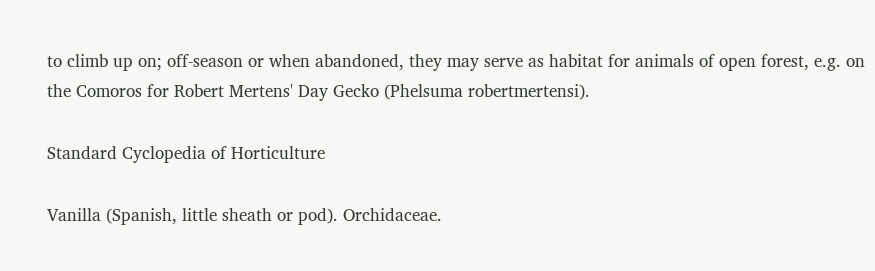to climb up on; off-season or when abandoned, they may serve as habitat for animals of open forest, e.g. on the Comoros for Robert Mertens' Day Gecko (Phelsuma robertmertensi).

Standard Cyclopedia of Horticulture

Vanilla (Spanish, little sheath or pod). Orchidaceae.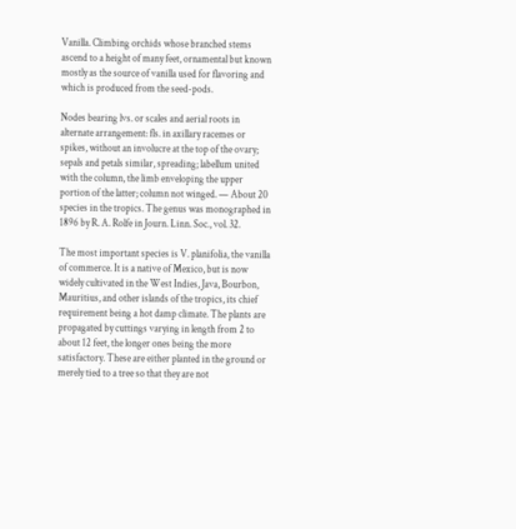Vanilla. Climbing orchids whose branched stems ascend to a height of many feet, ornamental but known mostly as the source of vanilla used for flavoring and which is produced from the seed-pods.

Nodes bearing lvs. or scales and aerial roots in alternate arrangement: fls. in axillary racemes or spikes, without an involucre at the top of the ovary; sepals and petals similar, spreading; labellum united with the column, the limb enveloping the upper portion of the latter; column not winged. — About 20 species in the tropics. The genus was monographed in 1896 by R. A. Rolfe in Journ. Linn. Soc., vol. 32.

The most important species is V. planifolia, the vanilla of commerce. It is a native of Mexico, but is now widely cultivated in the West Indies, Java, Bourbon, Mauritius, and other islands of the tropics, its chief requirement being a hot damp climate. The plants are propagated by cuttings varying in length from 2 to about 12 feet, the longer ones being the more satisfactory. These are either planted in the ground or merely tied to a tree so that they are not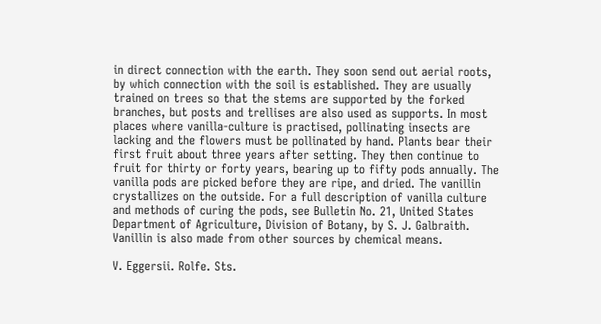in direct connection with the earth. They soon send out aerial roots, by which connection with the soil is established. They are usually trained on trees so that the stems are supported by the forked branches, but posts and trellises are also used as supports. In most places where vanilla-culture is practised, pollinating insects are lacking and the flowers must be pollinated by hand. Plants bear their first fruit about three years after setting. They then continue to fruit for thirty or forty years, bearing up to fifty pods annually. The vanilla pods are picked before they are ripe, and dried. The vanillin crystallizes on the outside. For a full description of vanilla culture and methods of curing the pods, see Bulletin No. 21, United States Department of Agriculture, Division of Botany, by S. J. Galbraith. Vanillin is also made from other sources by chemical means.

V. Eggersii. Rolfe. Sts.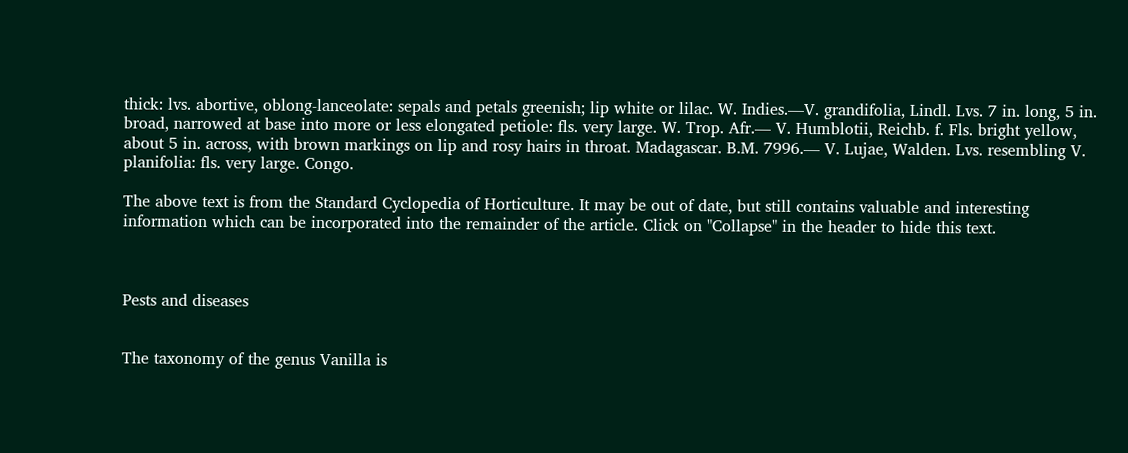thick: lvs. abortive, oblong-lanceolate: sepals and petals greenish; lip white or lilac. W. Indies.—V. grandifolia, Lindl. Lvs. 7 in. long, 5 in. broad, narrowed at base into more or less elongated petiole: fls. very large. W. Trop. Afr.— V. Humblotii, Reichb. f. Fls. bright yellow, about 5 in. across, with brown markings on lip and rosy hairs in throat. Madagascar. B.M. 7996.— V. Lujae, Walden. Lvs. resembling V. planifolia: fls. very large. Congo.

The above text is from the Standard Cyclopedia of Horticulture. It may be out of date, but still contains valuable and interesting information which can be incorporated into the remainder of the article. Click on "Collapse" in the header to hide this text.



Pests and diseases


The taxonomy of the genus Vanilla is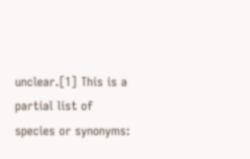unclear.[1] This is a partial list of species or synonyms: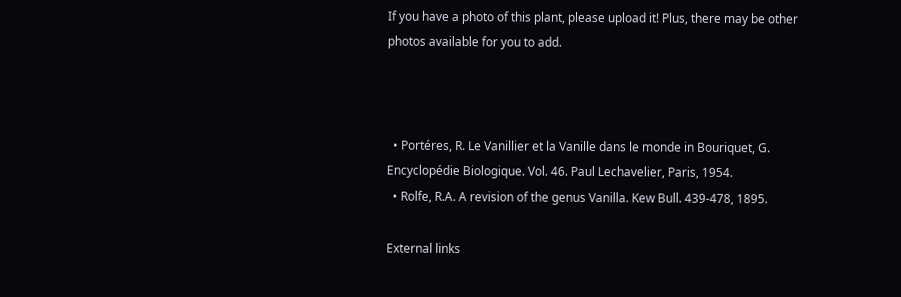If you have a photo of this plant, please upload it! Plus, there may be other photos available for you to add.



  • Portéres, R. Le Vanillier et la Vanille dans le monde in Bouriquet, G. Encyclopédie Biologique. Vol. 46. Paul Lechavelier, Paris, 1954.
  • Rolfe, R.A. A revision of the genus Vanilla. Kew Bull. 439-478, 1895.

External links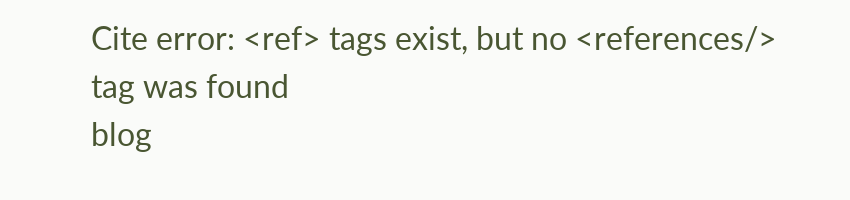Cite error: <ref> tags exist, but no <references/> tag was found
blog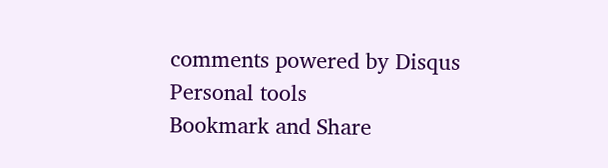comments powered by Disqus
Personal tools
Bookmark and Share